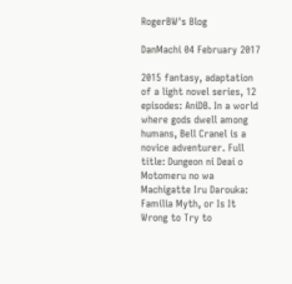RogerBW's Blog

DanMachi 04 February 2017

2015 fantasy, adaptation of a light novel series, 12 episodes: AniDB. In a world where gods dwell among humans, Bell Cranel is a novice adventurer. Full title: Dungeon ni Deai o Motomeru no wa Machigatte Iru Darouka: Familia Myth, or Is It Wrong to Try to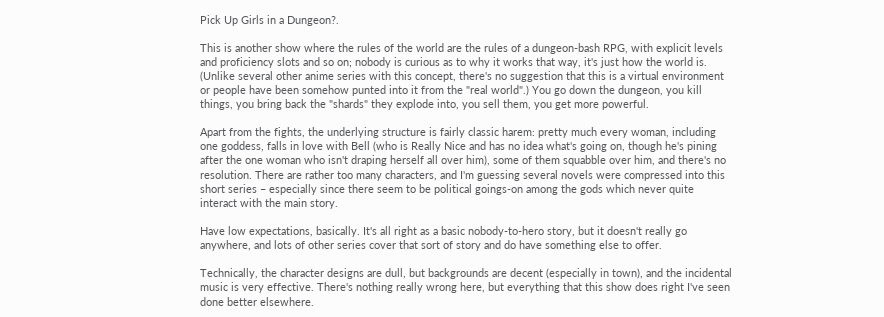Pick Up Girls in a Dungeon?.

This is another show where the rules of the world are the rules of a dungeon-bash RPG, with explicit levels and proficiency slots and so on; nobody is curious as to why it works that way, it's just how the world is. (Unlike several other anime series with this concept, there's no suggestion that this is a virtual environment or people have been somehow punted into it from the "real world".) You go down the dungeon, you kill things, you bring back the "shards" they explode into, you sell them, you get more powerful.

Apart from the fights, the underlying structure is fairly classic harem: pretty much every woman, including one goddess, falls in love with Bell (who is Really Nice and has no idea what's going on, though he's pining after the one woman who isn't draping herself all over him), some of them squabble over him, and there's no resolution. There are rather too many characters, and I'm guessing several novels were compressed into this short series – especially since there seem to be political goings-on among the gods which never quite interact with the main story.

Have low expectations, basically. It's all right as a basic nobody-to-hero story, but it doesn't really go anywhere, and lots of other series cover that sort of story and do have something else to offer.

Technically, the character designs are dull, but backgrounds are decent (especially in town), and the incidental music is very effective. There's nothing really wrong here, but everything that this show does right I've seen done better elsewhere.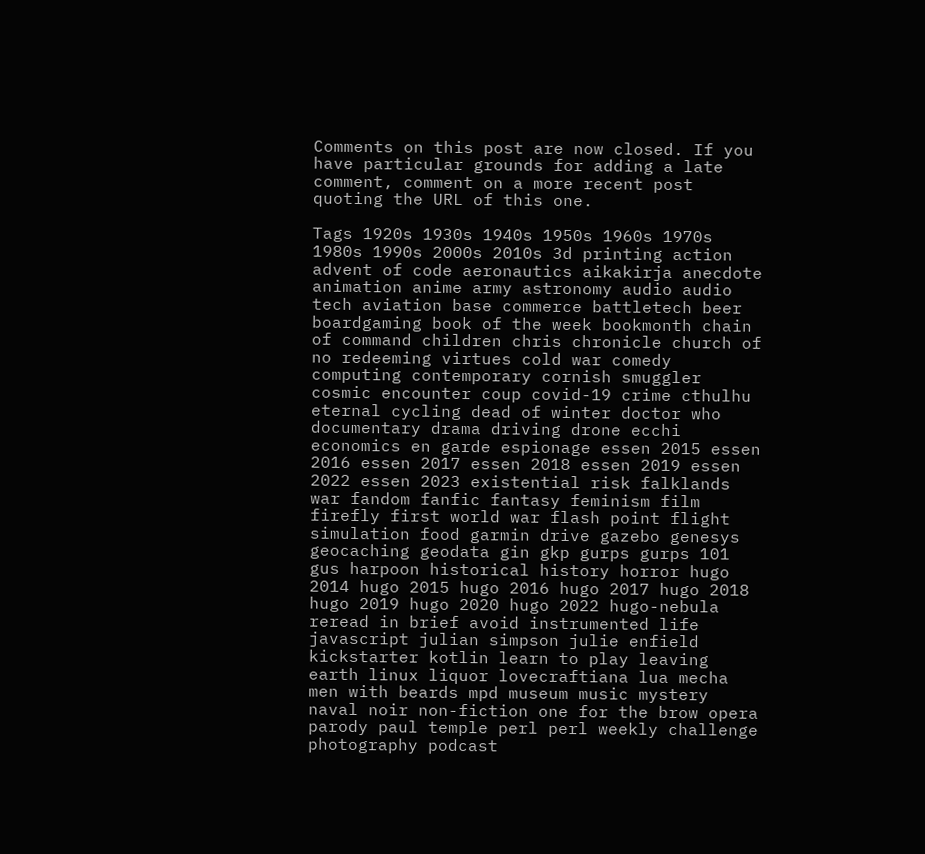Comments on this post are now closed. If you have particular grounds for adding a late comment, comment on a more recent post quoting the URL of this one.

Tags 1920s 1930s 1940s 1950s 1960s 1970s 1980s 1990s 2000s 2010s 3d printing action advent of code aeronautics aikakirja anecdote animation anime army astronomy audio audio tech aviation base commerce battletech beer boardgaming book of the week bookmonth chain of command children chris chronicle church of no redeeming virtues cold war comedy computing contemporary cornish smuggler cosmic encounter coup covid-19 crime cthulhu eternal cycling dead of winter doctor who documentary drama driving drone ecchi economics en garde espionage essen 2015 essen 2016 essen 2017 essen 2018 essen 2019 essen 2022 essen 2023 existential risk falklands war fandom fanfic fantasy feminism film firefly first world war flash point flight simulation food garmin drive gazebo genesys geocaching geodata gin gkp gurps gurps 101 gus harpoon historical history horror hugo 2014 hugo 2015 hugo 2016 hugo 2017 hugo 2018 hugo 2019 hugo 2020 hugo 2022 hugo-nebula reread in brief avoid instrumented life javascript julian simpson julie enfield kickstarter kotlin learn to play leaving earth linux liquor lovecraftiana lua mecha men with beards mpd museum music mystery naval noir non-fiction one for the brow opera parody paul temple perl perl weekly challenge photography podcast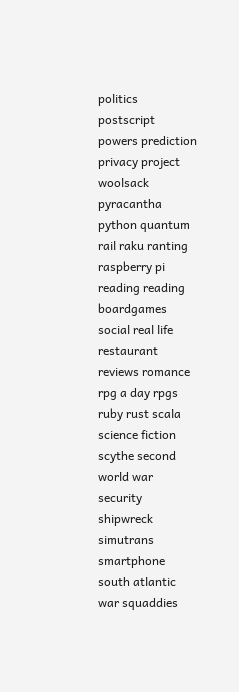politics postscript powers prediction privacy project woolsack pyracantha python quantum rail raku ranting raspberry pi reading reading boardgames social real life restaurant reviews romance rpg a day rpgs ruby rust scala science fiction scythe second world war security shipwreck simutrans smartphone south atlantic war squaddies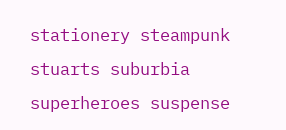stationery steampunk stuarts suburbia superheroes suspense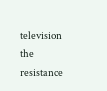television the resistance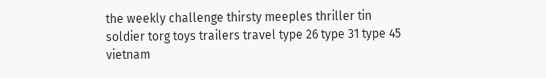the weekly challenge thirsty meeples thriller tin soldier torg toys trailers travel type 26 type 31 type 45 vietnam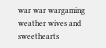war war wargaming weather wives and sweethearts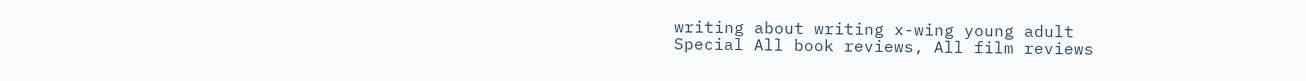writing about writing x-wing young adult
Special All book reviews, All film reviews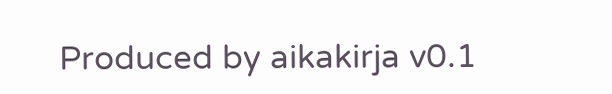Produced by aikakirja v0.1